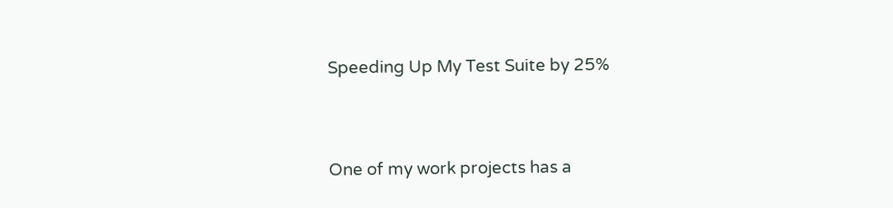Speeding Up My Test Suite by 25%


One of my work projects has a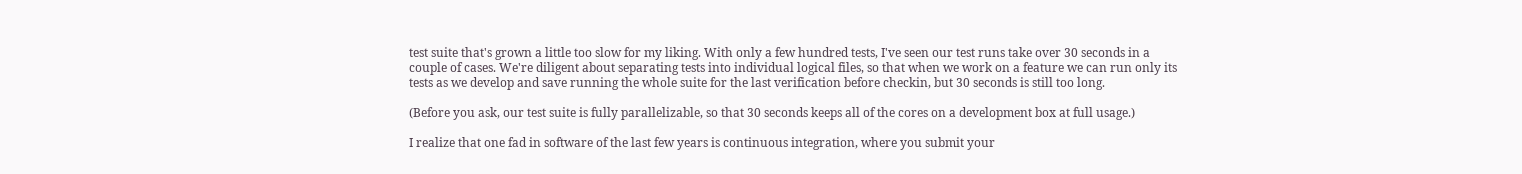test suite that's grown a little too slow for my liking. With only a few hundred tests, I've seen our test runs take over 30 seconds in a couple of cases. We're diligent about separating tests into individual logical files, so that when we work on a feature we can run only its tests as we develop and save running the whole suite for the last verification before checkin, but 30 seconds is still too long.

(Before you ask, our test suite is fully parallelizable, so that 30 seconds keeps all of the cores on a development box at full usage.)

I realize that one fad in software of the last few years is continuous integration, where you submit your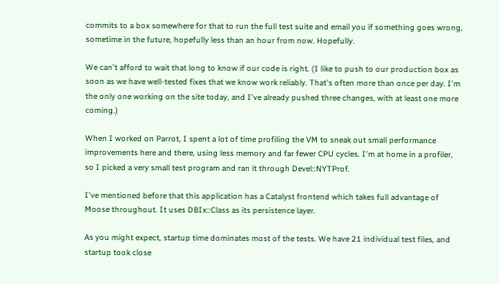commits to a box somewhere for that to run the full test suite and email you if something goes wrong, sometime in the future, hopefully less than an hour from now. Hopefully.

We can't afford to wait that long to know if our code is right. (I like to push to our production box as soon as we have well-tested fixes that we know work reliably. That's often more than once per day. I'm the only one working on the site today, and I've already pushed three changes, with at least one more coming.)

When I worked on Parrot, I spent a lot of time profiling the VM to sneak out small performance improvements here and there, using less memory and far fewer CPU cycles. I'm at home in a profiler, so I picked a very small test program and ran it through Devel::NYTProf.

I've mentioned before that this application has a Catalyst frontend which takes full advantage of Moose throughout. It uses DBIx::Class as its persistence layer.

As you might expect, startup time dominates most of the tests. We have 21 individual test files, and startup took close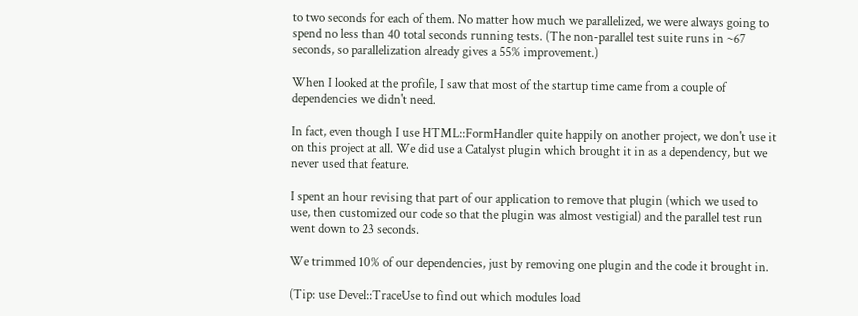to two seconds for each of them. No matter how much we parallelized, we were always going to spend no less than 40 total seconds running tests. (The non-parallel test suite runs in ~67 seconds, so parallelization already gives a 55% improvement.)

When I looked at the profile, I saw that most of the startup time came from a couple of dependencies we didn't need.

In fact, even though I use HTML::FormHandler quite happily on another project, we don't use it on this project at all. We did use a Catalyst plugin which brought it in as a dependency, but we never used that feature.

I spent an hour revising that part of our application to remove that plugin (which we used to use, then customized our code so that the plugin was almost vestigial) and the parallel test run went down to 23 seconds.

We trimmed 10% of our dependencies, just by removing one plugin and the code it brought in.

(Tip: use Devel::TraceUse to find out which modules load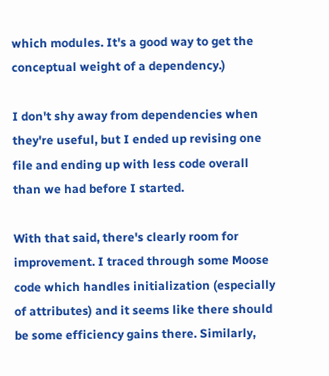which modules. It's a good way to get the conceptual weight of a dependency.)

I don't shy away from dependencies when they're useful, but I ended up revising one file and ending up with less code overall than we had before I started.

With that said, there's clearly room for improvement. I traced through some Moose code which handles initialization (especially of attributes) and it seems like there should be some efficiency gains there. Similarly,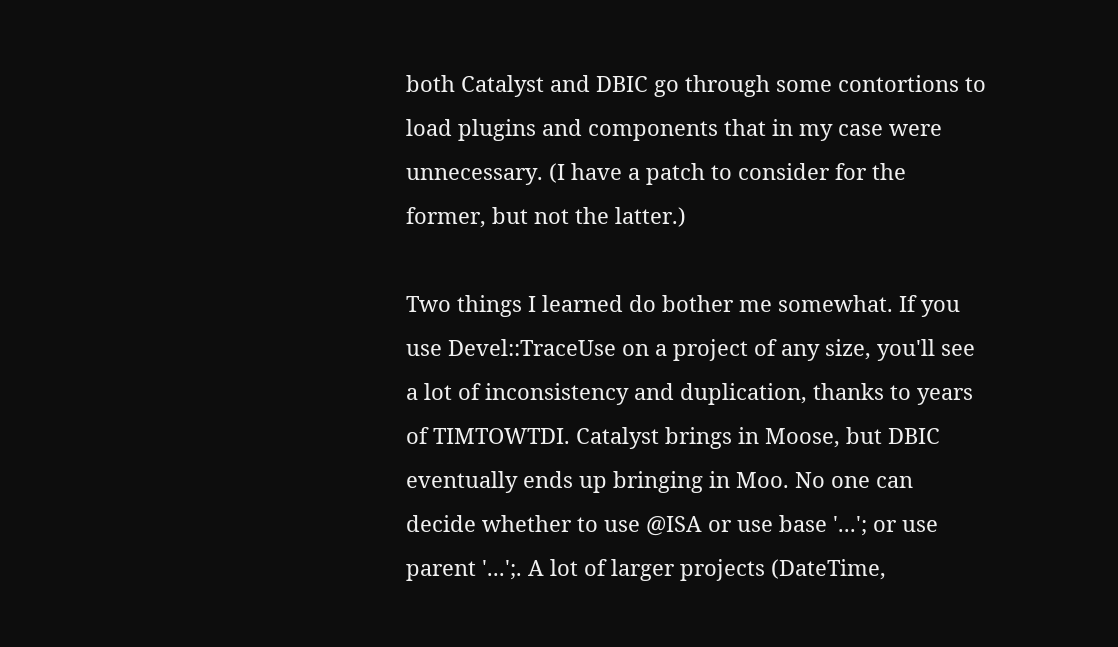both Catalyst and DBIC go through some contortions to load plugins and components that in my case were unnecessary. (I have a patch to consider for the former, but not the latter.)

Two things I learned do bother me somewhat. If you use Devel::TraceUse on a project of any size, you'll see a lot of inconsistency and duplication, thanks to years of TIMTOWTDI. Catalyst brings in Moose, but DBIC eventually ends up bringing in Moo. No one can decide whether to use @ISA or use base '...'; or use parent '...';. A lot of larger projects (DateTime,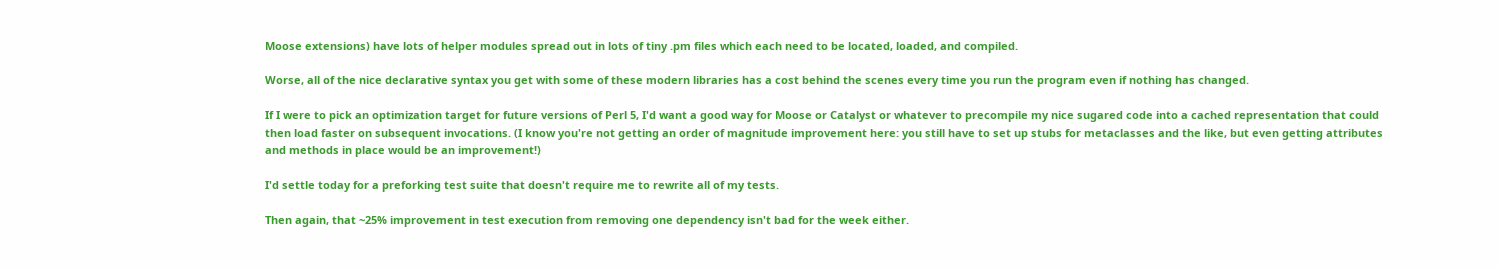Moose extensions) have lots of helper modules spread out in lots of tiny .pm files which each need to be located, loaded, and compiled.

Worse, all of the nice declarative syntax you get with some of these modern libraries has a cost behind the scenes every time you run the program even if nothing has changed.

If I were to pick an optimization target for future versions of Perl 5, I'd want a good way for Moose or Catalyst or whatever to precompile my nice sugared code into a cached representation that could then load faster on subsequent invocations. (I know you're not getting an order of magnitude improvement here: you still have to set up stubs for metaclasses and the like, but even getting attributes and methods in place would be an improvement!)

I'd settle today for a preforking test suite that doesn't require me to rewrite all of my tests.

Then again, that ~25% improvement in test execution from removing one dependency isn't bad for the week either.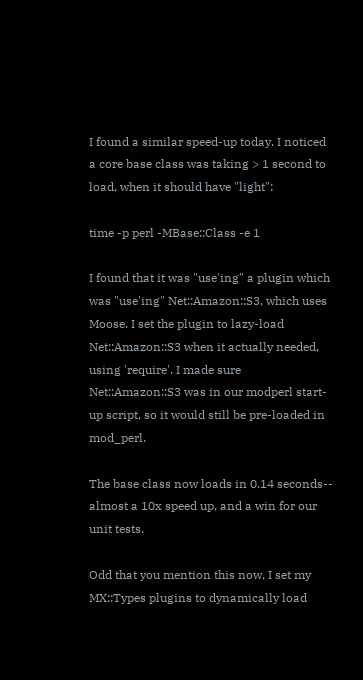I found a similar speed-up today. I noticed a core base class was taking > 1 second to load, when it should have "light":

time -p perl -MBase::Class -e 1

I found that it was "use'ing" a plugin which was "use'ing" Net::Amazon::S3, which uses Moose. I set the plugin to lazy-load Net::Amazon::S3 when it actually needed, using 'require'. I made sure Net::Amazon::S3 was in our modperl start-up script, so it would still be pre-loaded in mod_perl.

The base class now loads in 0.14 seconds-- almost a 10x speed up, and a win for our unit tests.

Odd that you mention this now, I set my MX::Types plugins to dynamically load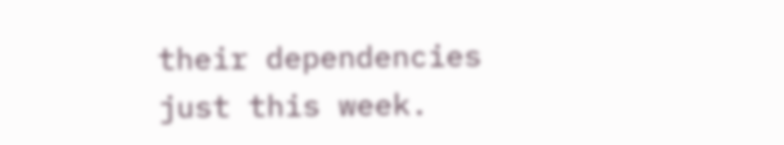their dependencies just this week.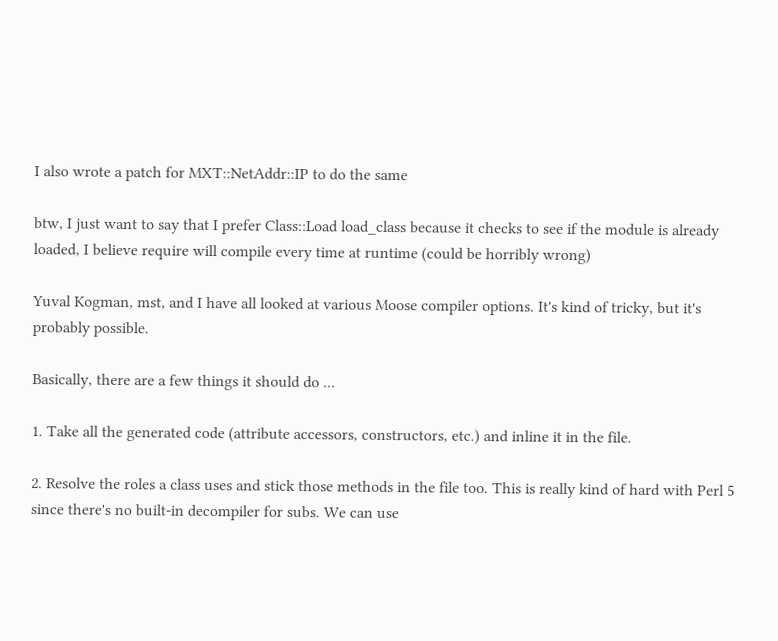I also wrote a patch for MXT::NetAddr::IP to do the same

btw, I just want to say that I prefer Class::Load load_class because it checks to see if the module is already loaded, I believe require will compile every time at runtime (could be horribly wrong)

Yuval Kogman, mst, and I have all looked at various Moose compiler options. It's kind of tricky, but it's probably possible.

Basically, there are a few things it should do ...

1. Take all the generated code (attribute accessors, constructors, etc.) and inline it in the file.

2. Resolve the roles a class uses and stick those methods in the file too. This is really kind of hard with Perl 5 since there's no built-in decompiler for subs. We can use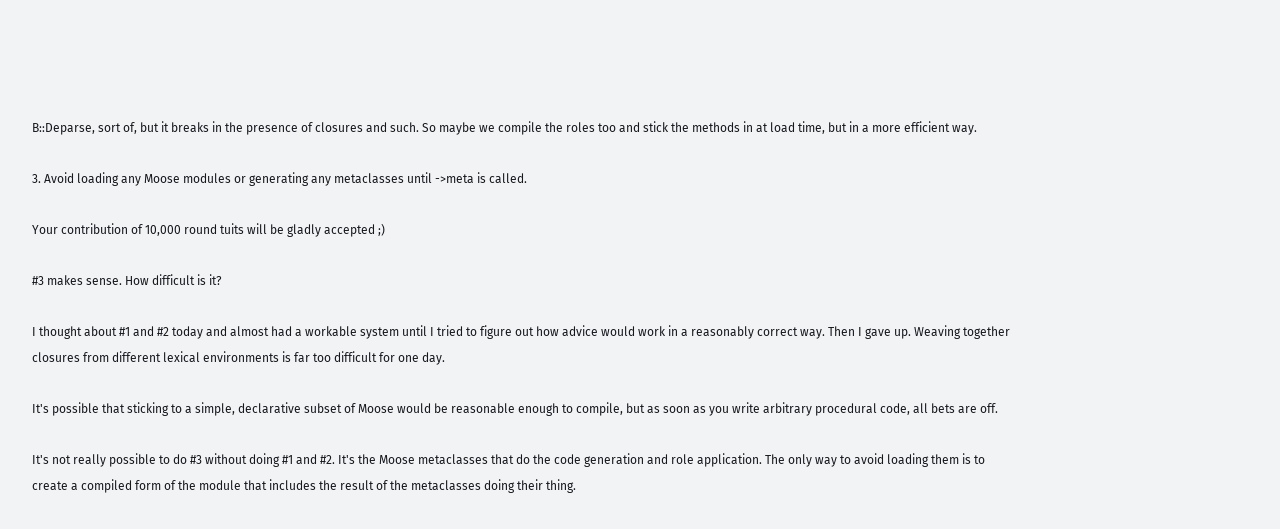B::Deparse, sort of, but it breaks in the presence of closures and such. So maybe we compile the roles too and stick the methods in at load time, but in a more efficient way.

3. Avoid loading any Moose modules or generating any metaclasses until ->meta is called.

Your contribution of 10,000 round tuits will be gladly accepted ;)

#3 makes sense. How difficult is it?

I thought about #1 and #2 today and almost had a workable system until I tried to figure out how advice would work in a reasonably correct way. Then I gave up. Weaving together closures from different lexical environments is far too difficult for one day.

It's possible that sticking to a simple, declarative subset of Moose would be reasonable enough to compile, but as soon as you write arbitrary procedural code, all bets are off.

It's not really possible to do #3 without doing #1 and #2. It's the Moose metaclasses that do the code generation and role application. The only way to avoid loading them is to create a compiled form of the module that includes the result of the metaclasses doing their thing.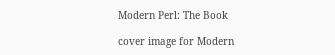Modern Perl: The Book

cover image for Modern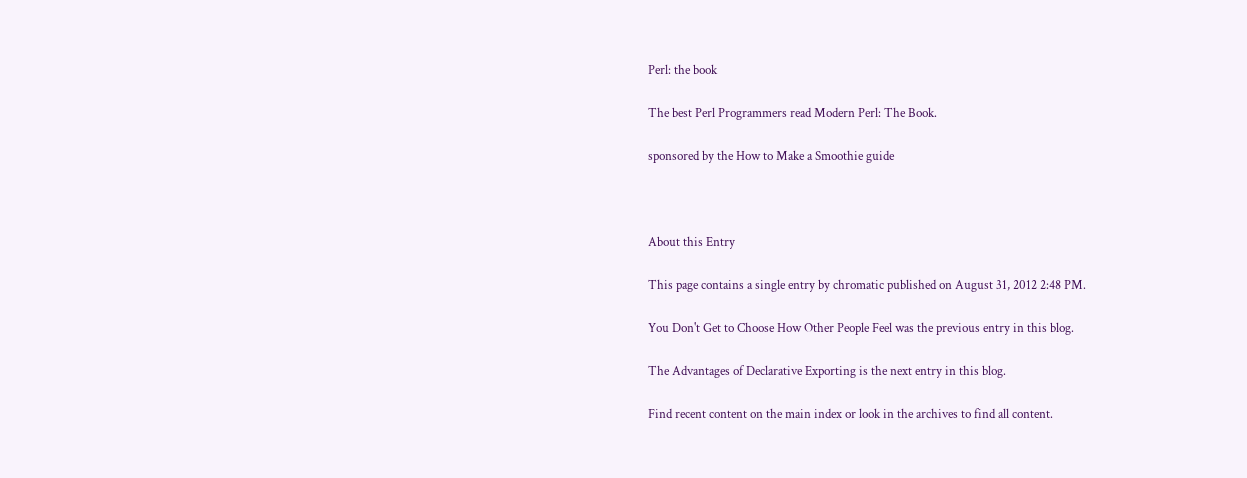Perl: the book

The best Perl Programmers read Modern Perl: The Book.

sponsored by the How to Make a Smoothie guide



About this Entry

This page contains a single entry by chromatic published on August 31, 2012 2:48 PM.

You Don't Get to Choose How Other People Feel was the previous entry in this blog.

The Advantages of Declarative Exporting is the next entry in this blog.

Find recent content on the main index or look in the archives to find all content.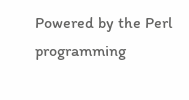Powered by the Perl programming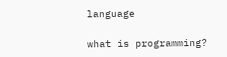language

what is programming?